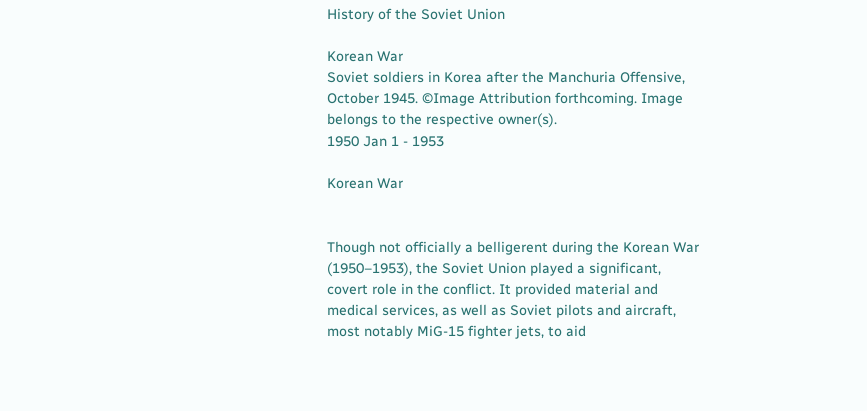History of the Soviet Union

Korean War
Soviet soldiers in Korea after the Manchuria Offensive, October 1945. ©Image Attribution forthcoming. Image belongs to the respective owner(s).
1950 Jan 1 - 1953

Korean War


Though not officially a belligerent during the Korean War (1950–1953), the Soviet Union played a significant, covert role in the conflict. It provided material and medical services, as well as Soviet pilots and aircraft, most notably MiG-15 fighter jets, to aid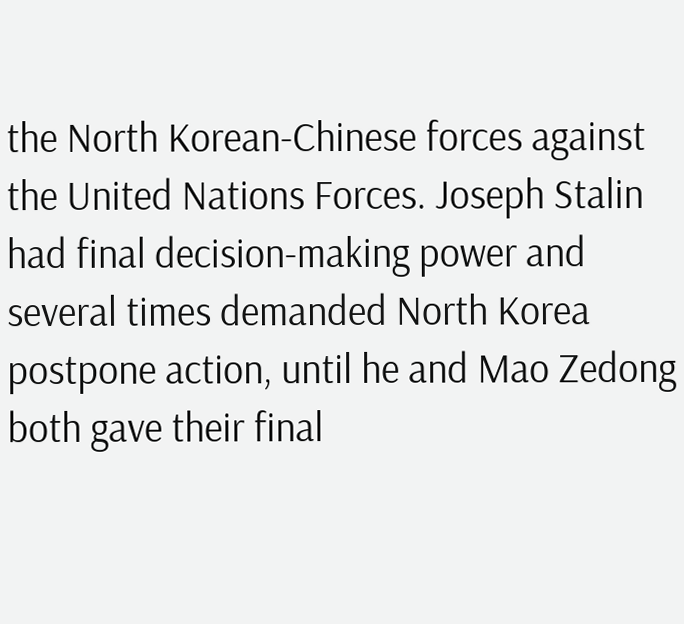the North Korean-Chinese forces against the United Nations Forces. Joseph Stalin had final decision-making power and several times demanded North Korea postpone action, until he and Mao Zedong both gave their final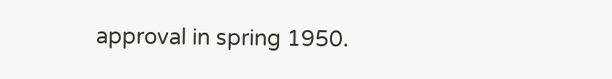approval in spring 1950.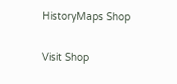HistoryMaps Shop

Visit Shop